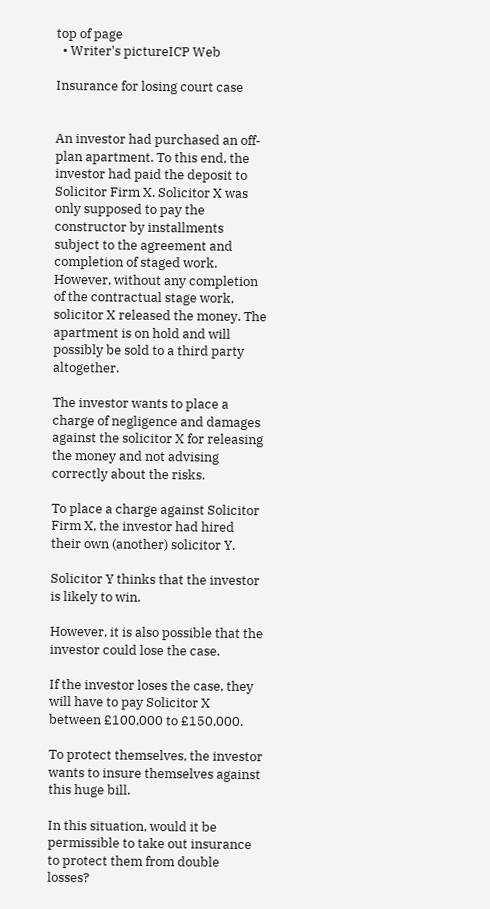top of page
  • Writer's pictureICP Web

Insurance for losing court case


An investor had purchased an off-plan apartment. To this end, the investor had paid the deposit to Solicitor Firm X. Solicitor X was only supposed to pay the constructor by installments subject to the agreement and completion of staged work. However, without any completion of the contractual stage work, solicitor X released the money. The apartment is on hold and will possibly be sold to a third party altogether.

The investor wants to place a charge of negligence and damages against the solicitor X for releasing the money and not advising correctly about the risks.

To place a charge against Solicitor Firm X, the investor had hired their own (another) solicitor Y.

Solicitor Y thinks that the investor is likely to win.

However, it is also possible that the investor could lose the case.

If the investor loses the case, they will have to pay Solicitor X between £100,000 to £150,000.

To protect themselves, the investor wants to insure themselves against this huge bill.

In this situation, would it be permissible to take out insurance to protect them from double losses?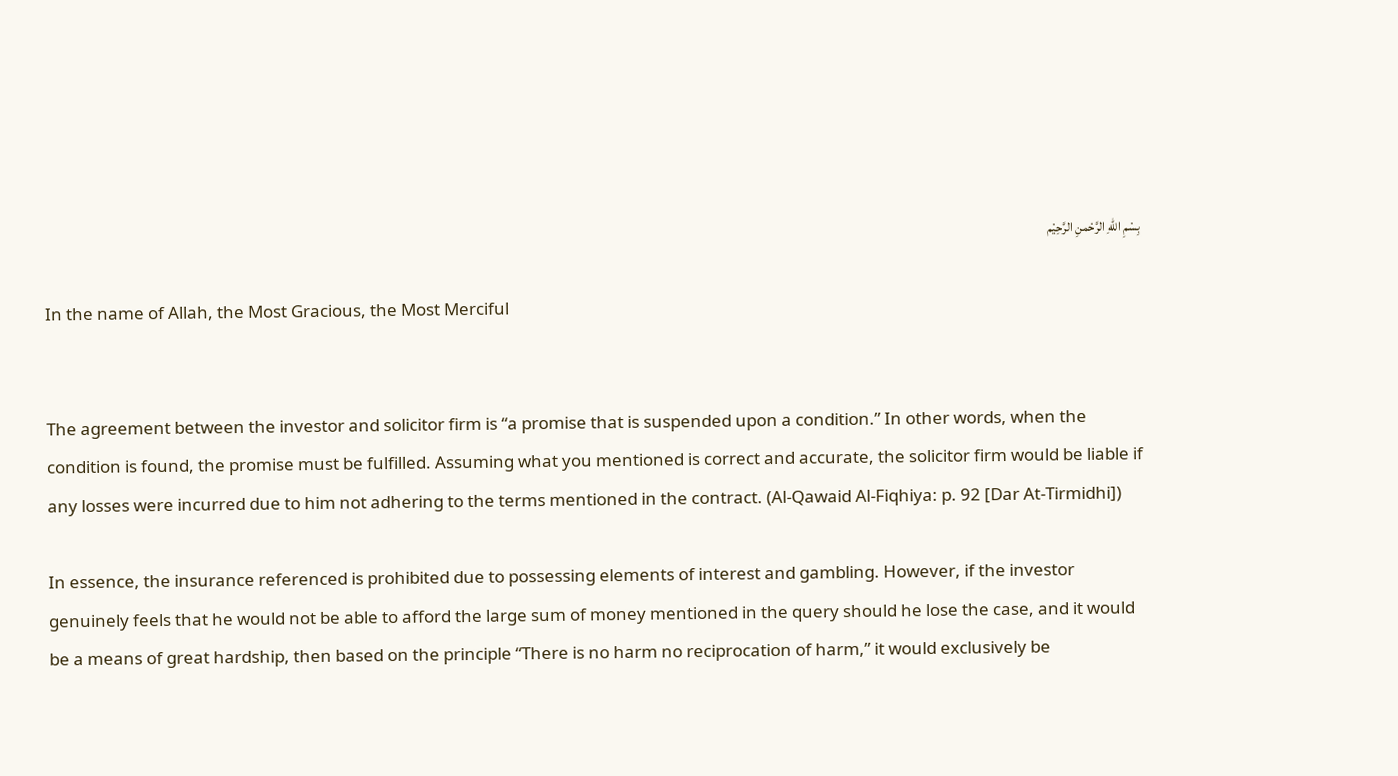بِسْمِ اللهِ الرَّحْمنِ الرَّحِيْم

In the name of Allah, the Most Gracious, the Most Merciful


The agreement between the investor and solicitor firm is “a promise that is suspended upon a condition.” In other words, when the condition is found, the promise must be fulfilled. Assuming what you mentioned is correct and accurate, the solicitor firm would be liable if any losses were incurred due to him not adhering to the terms mentioned in the contract. (Al-Qawaid Al-Fiqhiya: p. 92 [Dar At-Tirmidhi])

In essence, the insurance referenced is prohibited due to possessing elements of interest and gambling. However, if the investor genuinely feels that he would not be able to afford the large sum of money mentioned in the query should he lose the case, and it would be a means of great hardship, then based on the principle “There is no harm no reciprocation of harm,” it would exclusively be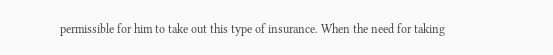permissible for him to take out this type of insurance. When the need for taking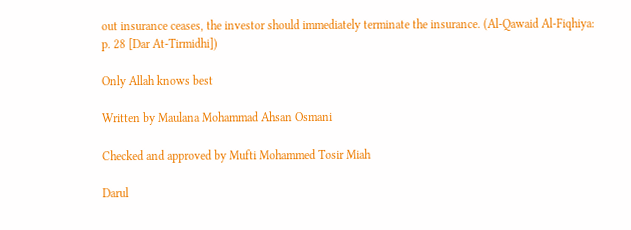out insurance ceases, the investor should immediately terminate the insurance. (Al-Qawaid Al-Fiqhiya: p. 28 [Dar At-Tirmidhi])

Only Allah knows best

Written by Maulana Mohammad Ahsan Osmani

Checked and approved by Mufti Mohammed Tosir Miah

Darul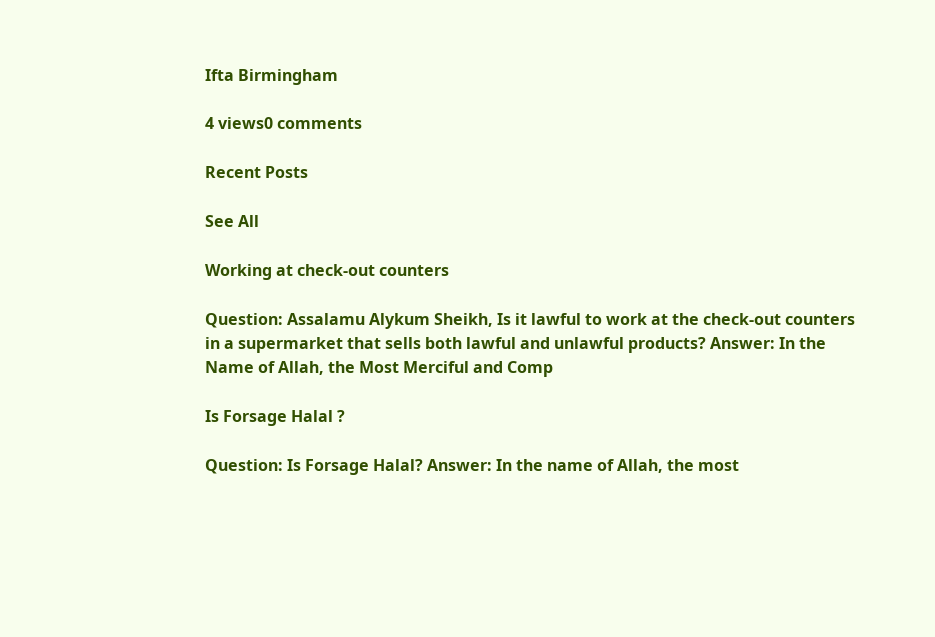Ifta Birmingham

4 views0 comments

Recent Posts

See All

Working at check-out counters

Question: Assalamu Alykum Sheikh, Is it lawful to work at the check-out counters in a supermarket that sells both lawful and unlawful products? Answer: In the Name of Allah, the Most Merciful and Comp

Is Forsage Halal ?

Question: Is Forsage Halal? Answer: In the name of Allah, the most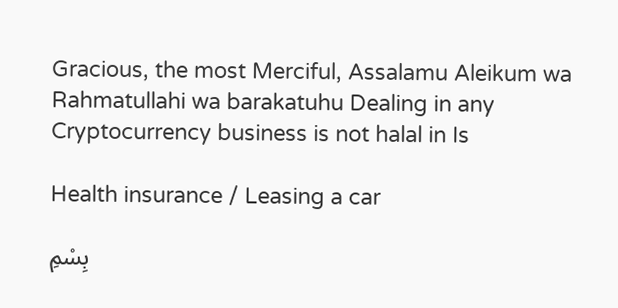Gracious, the most Merciful, Assalamu Aleikum wa Rahmatullahi wa barakatuhu Dealing in any Cryptocurrency business is not halal in Is

Health insurance / Leasing a car

بِسْمِ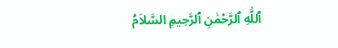ٱللَّٰهِ ٱلرَّحْمَٰنِ ٱلرَّحِيمِ السَّلاَمُ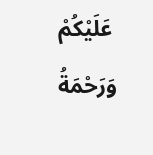عَلَيْكُمْ وَرَحْمَةُ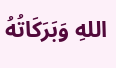اللهِ وَبَرَكَاتُهُ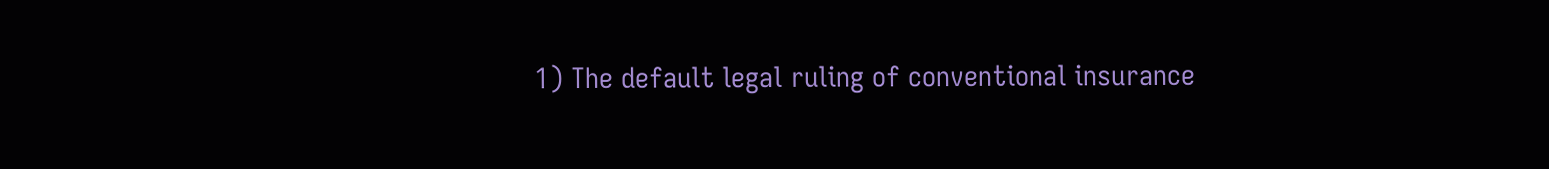1) The default legal ruling of conventional insurance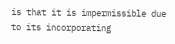is that it is impermissible due to its incorporating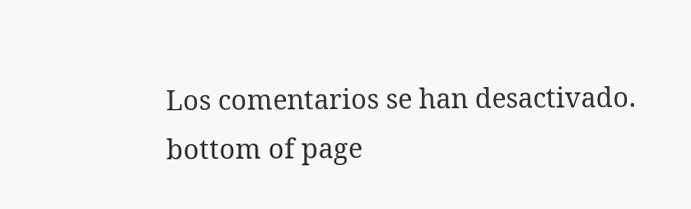Los comentarios se han desactivado.
bottom of page